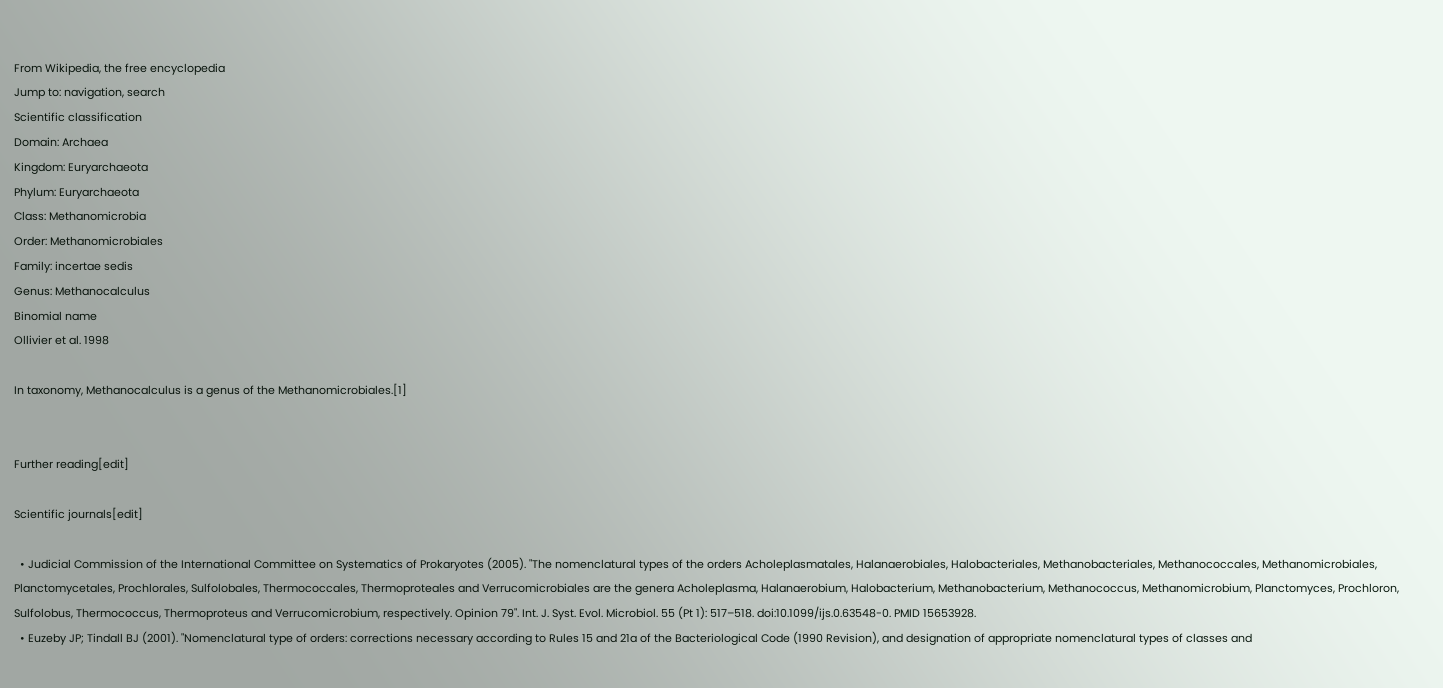From Wikipedia, the free encyclopedia
Jump to: navigation, search
Scientific classification
Domain: Archaea
Kingdom: Euryarchaeota
Phylum: Euryarchaeota
Class: Methanomicrobia
Order: Methanomicrobiales
Family: incertae sedis
Genus: Methanocalculus
Binomial name
Ollivier et al. 1998

In taxonomy, Methanocalculus is a genus of the Methanomicrobiales.[1]


Further reading[edit]

Scientific journals[edit]

  • Judicial Commission of the International Committee on Systematics of Prokaryotes (2005). "The nomenclatural types of the orders Acholeplasmatales, Halanaerobiales, Halobacteriales, Methanobacteriales, Methanococcales, Methanomicrobiales, Planctomycetales, Prochlorales, Sulfolobales, Thermococcales, Thermoproteales and Verrucomicrobiales are the genera Acholeplasma, Halanaerobium, Halobacterium, Methanobacterium, Methanococcus, Methanomicrobium, Planctomyces, Prochloron, Sulfolobus, Thermococcus, Thermoproteus and Verrucomicrobium, respectively. Opinion 79". Int. J. Syst. Evol. Microbiol. 55 (Pt 1): 517–518. doi:10.1099/ijs.0.63548-0. PMID 15653928.
  • Euzeby JP; Tindall BJ (2001). "Nomenclatural type of orders: corrections necessary according to Rules 15 and 21a of the Bacteriological Code (1990 Revision), and designation of appropriate nomenclatural types of classes and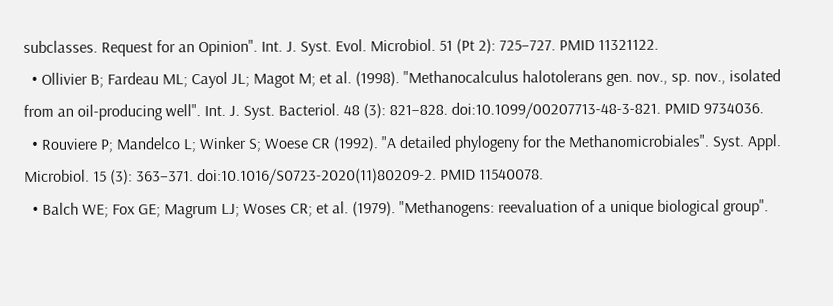subclasses. Request for an Opinion". Int. J. Syst. Evol. Microbiol. 51 (Pt 2): 725–727. PMID 11321122.
  • Ollivier B; Fardeau ML; Cayol JL; Magot M; et al. (1998). "Methanocalculus halotolerans gen. nov., sp. nov., isolated from an oil-producing well". Int. J. Syst. Bacteriol. 48 (3): 821–828. doi:10.1099/00207713-48-3-821. PMID 9734036.
  • Rouviere P; Mandelco L; Winker S; Woese CR (1992). "A detailed phylogeny for the Methanomicrobiales". Syst. Appl. Microbiol. 15 (3): 363–371. doi:10.1016/S0723-2020(11)80209-2. PMID 11540078.
  • Balch WE; Fox GE; Magrum LJ; Woses CR; et al. (1979). "Methanogens: reevaluation of a unique biological group".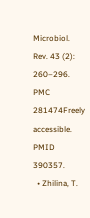Microbiol. Rev. 43 (2): 260–296. PMC 281474Freely accessible. PMID 390357.
  • Zhilina, T.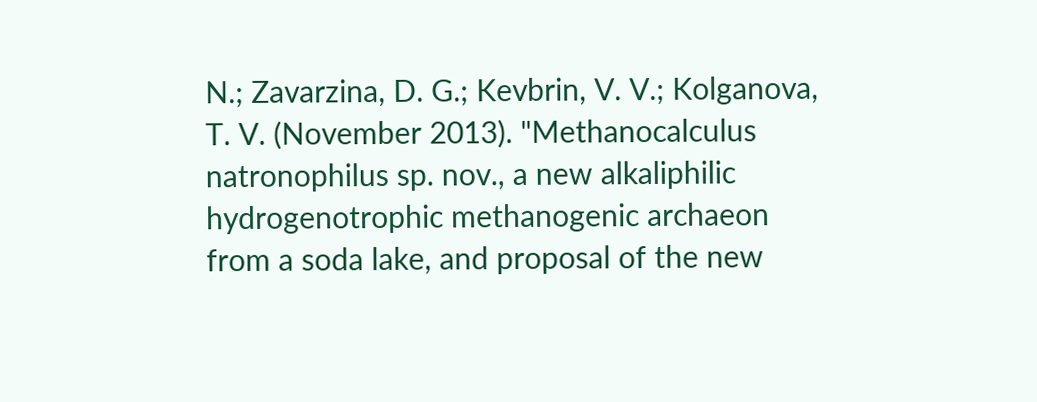N.; Zavarzina, D. G.; Kevbrin, V. V.; Kolganova, T. V. (November 2013). "Methanocalculus natronophilus sp. nov., a new alkaliphilic hydrogenotrophic methanogenic archaeon from a soda lake, and proposal of the new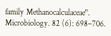family Methanocalculaceae". Microbiology. 82 (6): 698–706.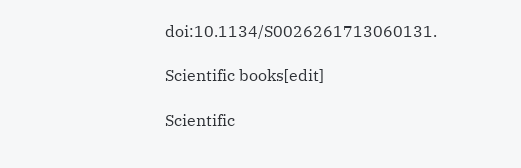doi:10.1134/S0026261713060131.

Scientific books[edit]

Scientific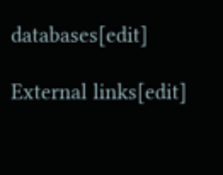databases[edit]

External links[edit]